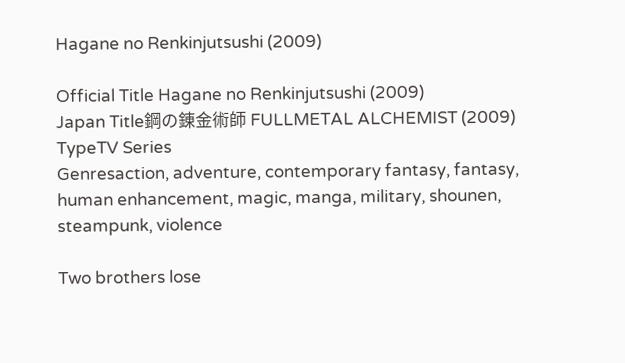Hagane no Renkinjutsushi (2009)

Official Title Hagane no Renkinjutsushi (2009)
Japan Title鋼の錬金術師 FULLMETAL ALCHEMIST (2009)
TypeTV Series
Genresaction, adventure, contemporary fantasy, fantasy, human enhancement, magic, manga, military, shounen, steampunk, violence

Two brothers lose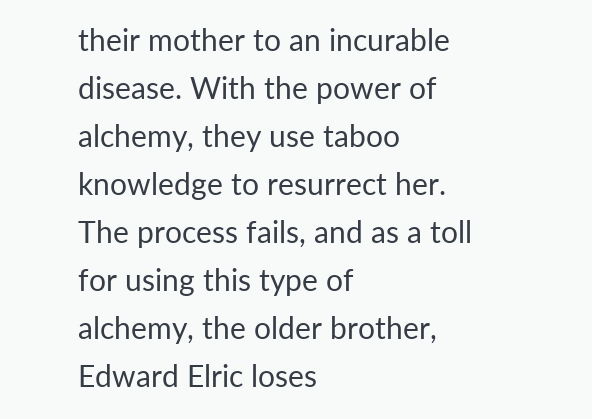their mother to an incurable disease. With the power of alchemy, they use taboo knowledge to resurrect her. The process fails, and as a toll for using this type of alchemy, the older brother, Edward Elric loses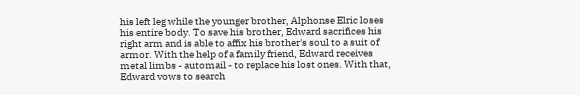his left leg while the younger brother, Alphonse Elric loses his entire body. To save his brother, Edward sacrifices his right arm and is able to affix his brother's soul to a suit of armor. With the help of a family friend, Edward receives metal limbs - automail - to replace his lost ones. With that, Edward vows to search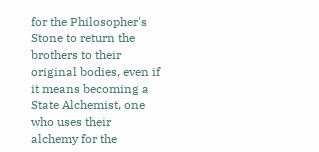for the Philosopher's Stone to return the brothers to their original bodies, even if it means becoming a State Alchemist, one who uses their alchemy for the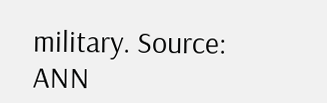military. Source: ANN